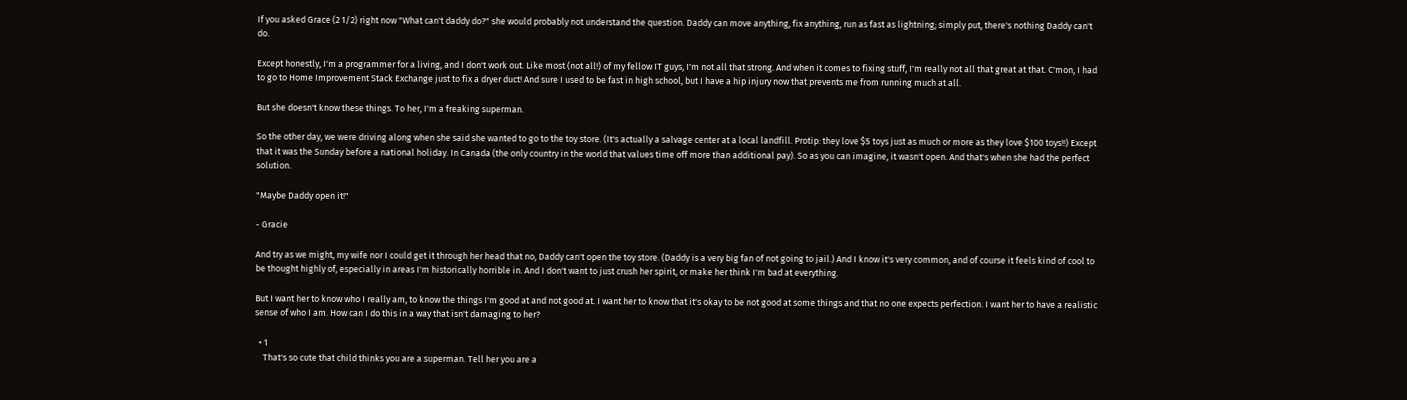If you asked Grace (2 1/2) right now "What can't daddy do?" she would probably not understand the question. Daddy can move anything, fix anything, run as fast as lightning; simply put, there's nothing Daddy can't do.

Except honestly, I'm a programmer for a living, and I don't work out. Like most (not all!) of my fellow IT guys, I'm not all that strong. And when it comes to fixing stuff, I'm really not all that great at that. C'mon, I had to go to Home Improvement Stack Exchange just to fix a dryer duct! And sure I used to be fast in high school, but I have a hip injury now that prevents me from running much at all.

But she doesn't know these things. To her, I'm a freaking superman.

So the other day, we were driving along when she said she wanted to go to the toy store. (It's actually a salvage center at a local landfill. Protip: they love $5 toys just as much or more as they love $100 toys!!) Except that it was the Sunday before a national holiday. In Canada (the only country in the world that values time off more than additional pay). So as you can imagine, it wasn't open. And that's when she had the perfect solution.

"Maybe Daddy open it!"

- Gracie

And try as we might, my wife nor I could get it through her head that no, Daddy can't open the toy store. (Daddy is a very big fan of not going to jail.) And I know it's very common, and of course it feels kind of cool to be thought highly of, especially in areas I'm historically horrible in. And I don't want to just crush her spirit, or make her think I'm bad at everything.

But I want her to know who I really am, to know the things I'm good at and not good at. I want her to know that it's okay to be not good at some things and that no one expects perfection. I want her to have a realistic sense of who I am. How can I do this in a way that isn't damaging to her?

  • 1
    That's so cute that child thinks you are a superman. Tell her you are a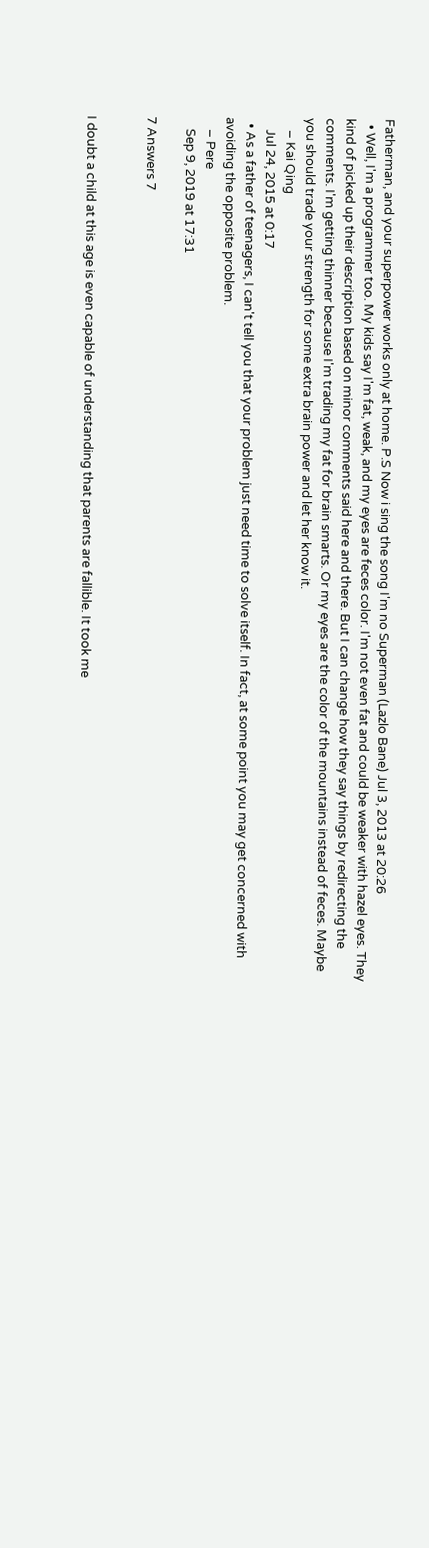Fatherman, and your superpower works only at home. P.S Now i sing the song I'm no Superman (Lazlo Bane) Jul 3, 2013 at 20:26
  • Well, I'm a programmer too. My kids say I'm fat, weak, and my eyes are feces color. I'm not even fat and could be weaker with hazel eyes. They kind of picked up their description based on minor comments said here and there. But I can change how they say things by redirecting the comments. I'm getting thinner because I'm trading my fat for brain smarts. Or my eyes are the color of the mountains instead of feces. Maybe you should trade your strength for some extra brain power and let her know it.
    – Kai Qing
    Jul 24, 2015 at 0:17
  • As a father of teenagers, I can't tell you that your problem just need time to solve itself. In fact, at some point you may get concerned with avoiding the opposite problem.
    – Pere
    Sep 9, 2019 at 17:31

7 Answers 7


I doubt a child at this age is even capable of understanding that parents are fallible. It took me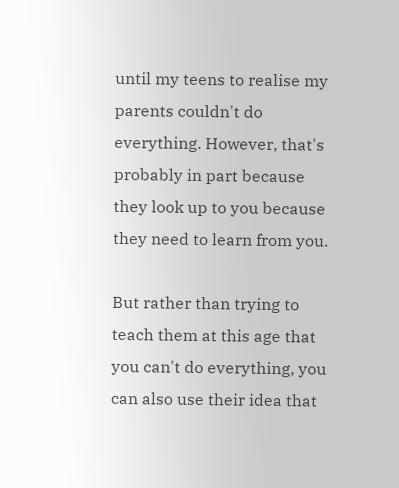until my teens to realise my parents couldn't do everything. However, that's probably in part because they look up to you because they need to learn from you.

But rather than trying to teach them at this age that you can't do everything, you can also use their idea that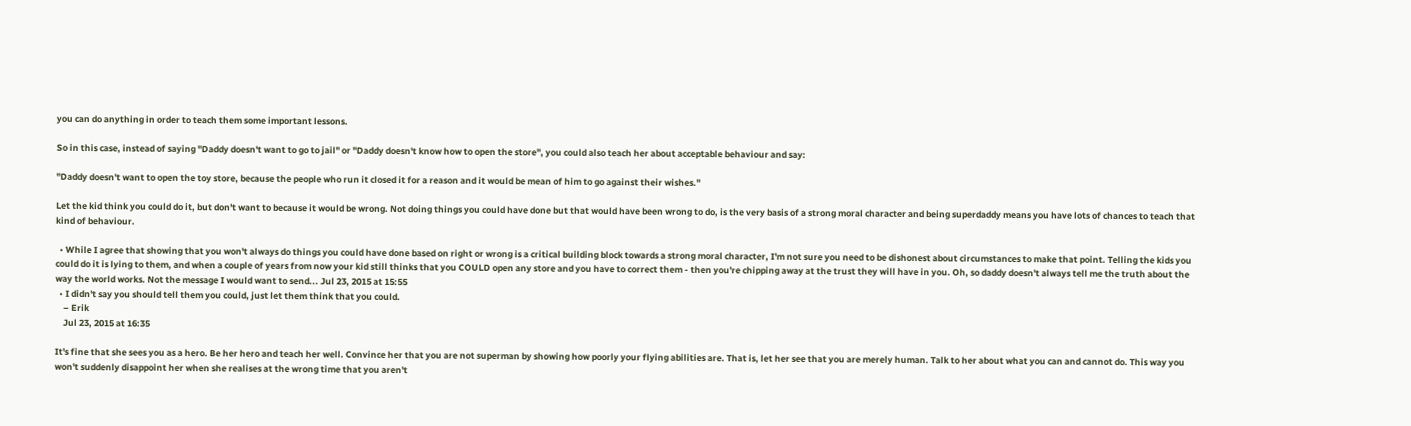you can do anything in order to teach them some important lessons.

So in this case, instead of saying "Daddy doesn't want to go to jail" or "Daddy doesn't know how to open the store", you could also teach her about acceptable behaviour and say:

"Daddy doesn't want to open the toy store, because the people who run it closed it for a reason and it would be mean of him to go against their wishes."

Let the kid think you could do it, but don't want to because it would be wrong. Not doing things you could have done but that would have been wrong to do, is the very basis of a strong moral character and being superdaddy means you have lots of chances to teach that kind of behaviour.

  • While I agree that showing that you won't always do things you could have done based on right or wrong is a critical building block towards a strong moral character, I'm not sure you need to be dishonest about circumstances to make that point. Telling the kids you could do it is lying to them, and when a couple of years from now your kid still thinks that you COULD open any store and you have to correct them - then you're chipping away at the trust they will have in you. Oh, so daddy doesn't always tell me the truth about the way the world works. Not the message I would want to send... Jul 23, 2015 at 15:55
  • I didn't say you should tell them you could, just let them think that you could.
    – Erik
    Jul 23, 2015 at 16:35

It's fine that she sees you as a hero. Be her hero and teach her well. Convince her that you are not superman by showing how poorly your flying abilities are. That is, let her see that you are merely human. Talk to her about what you can and cannot do. This way you won't suddenly disappoint her when she realises at the wrong time that you aren't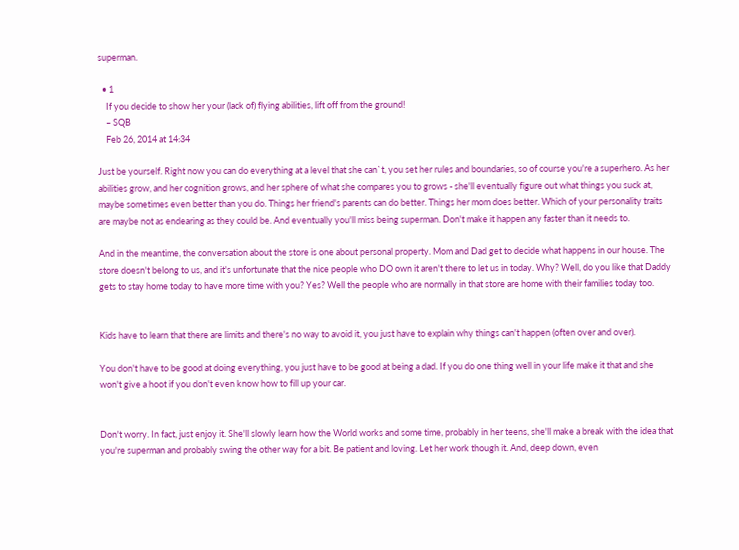superman.

  • 1
    If you decide to show her your (lack of) flying abilities, lift off from the ground!
    – SQB
    Feb 26, 2014 at 14:34

Just be yourself. Right now you can do everything at a level that she can`t, you set her rules and boundaries, so of course you're a superhero. As her abilities grow, and her cognition grows, and her sphere of what she compares you to grows - she'll eventually figure out what things you suck at, maybe sometimes even better than you do. Things her friend's parents can do better. Things her mom does better. Which of your personality traits are maybe not as endearing as they could be. And eventually you'll miss being superman. Don't make it happen any faster than it needs to.

And in the meantime, the conversation about the store is one about personal property. Mom and Dad get to decide what happens in our house. The store doesn't belong to us, and it's unfortunate that the nice people who DO own it aren't there to let us in today. Why? Well, do you like that Daddy gets to stay home today to have more time with you? Yes? Well the people who are normally in that store are home with their families today too.


Kids have to learn that there are limits and there's no way to avoid it, you just have to explain why things can't happen (often over and over).

You don't have to be good at doing everything, you just have to be good at being a dad. If you do one thing well in your life make it that and she won't give a hoot if you don't even know how to fill up your car.


Don't worry. In fact, just enjoy it. She'll slowly learn how the World works and some time, probably in her teens, she'll make a break with the idea that you're superman and probably swing the other way for a bit. Be patient and loving. Let her work though it. And, deep down, even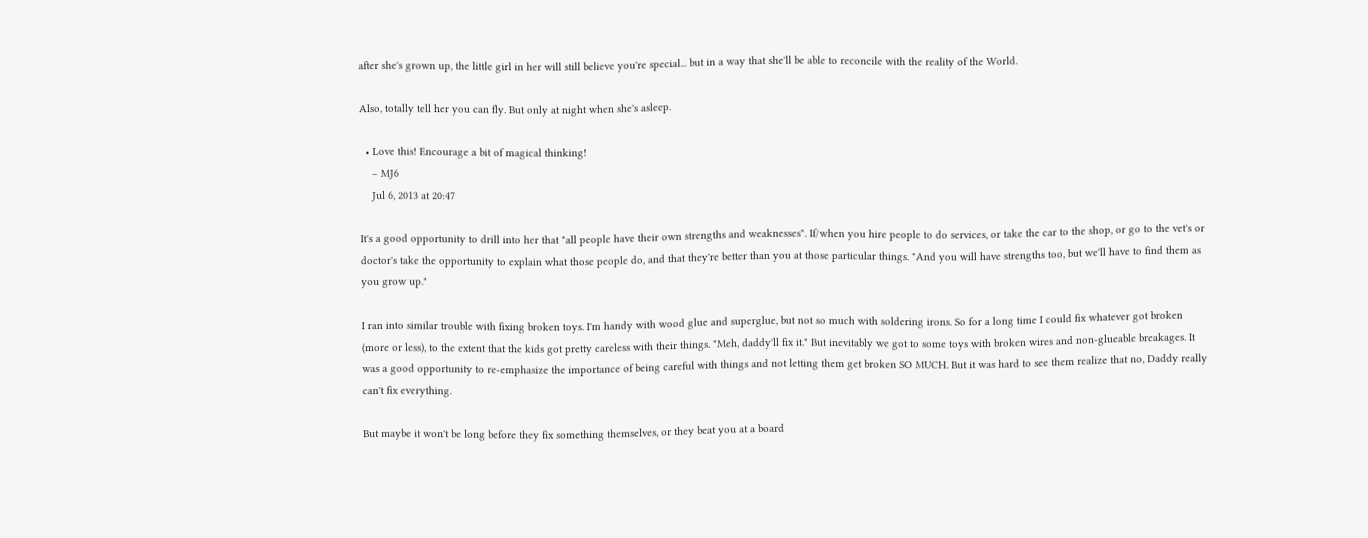after she's grown up, the little girl in her will still believe you're special... but in a way that she'll be able to reconcile with the reality of the World.

Also, totally tell her you can fly. But only at night when she's asleep.

  • Love this! Encourage a bit of magical thinking!
    – MJ6
    Jul 6, 2013 at 20:47

It's a good opportunity to drill into her that "all people have their own strengths and weaknesses". If/when you hire people to do services, or take the car to the shop, or go to the vet's or doctor's take the opportunity to explain what those people do, and that they're better than you at those particular things. "And you will have strengths too, but we'll have to find them as you grow up."

I ran into similar trouble with fixing broken toys. I'm handy with wood glue and superglue, but not so much with soldering irons. So for a long time I could fix whatever got broken (more or less), to the extent that the kids got pretty careless with their things. "Meh, daddy'll fix it." But inevitably we got to some toys with broken wires and non-glueable breakages. It was a good opportunity to re-emphasize the importance of being careful with things and not letting them get broken SO MUCH. But it was hard to see them realize that no, Daddy really can't fix everything.

But maybe it won't be long before they fix something themselves, or they beat you at a board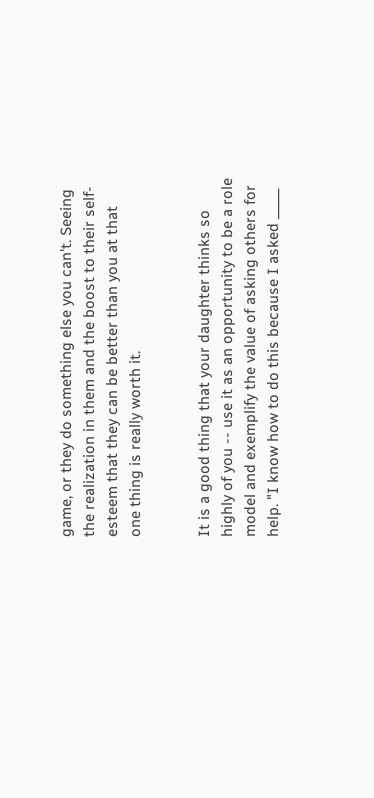game, or they do something else you can't. Seeing the realization in them and the boost to their self-esteem that they can be better than you at that one thing is really worth it.


It is a good thing that your daughter thinks so highly of you -- use it as an opportunity to be a role model and exemplify the value of asking others for help. "I know how to do this because I asked _____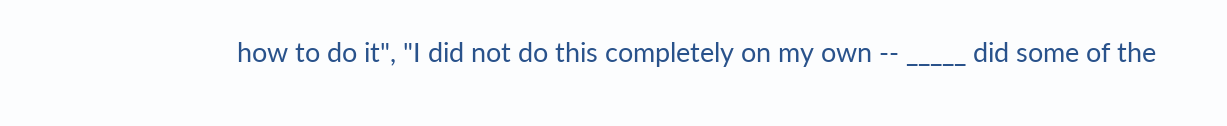how to do it", "I did not do this completely on my own -- _____ did some of the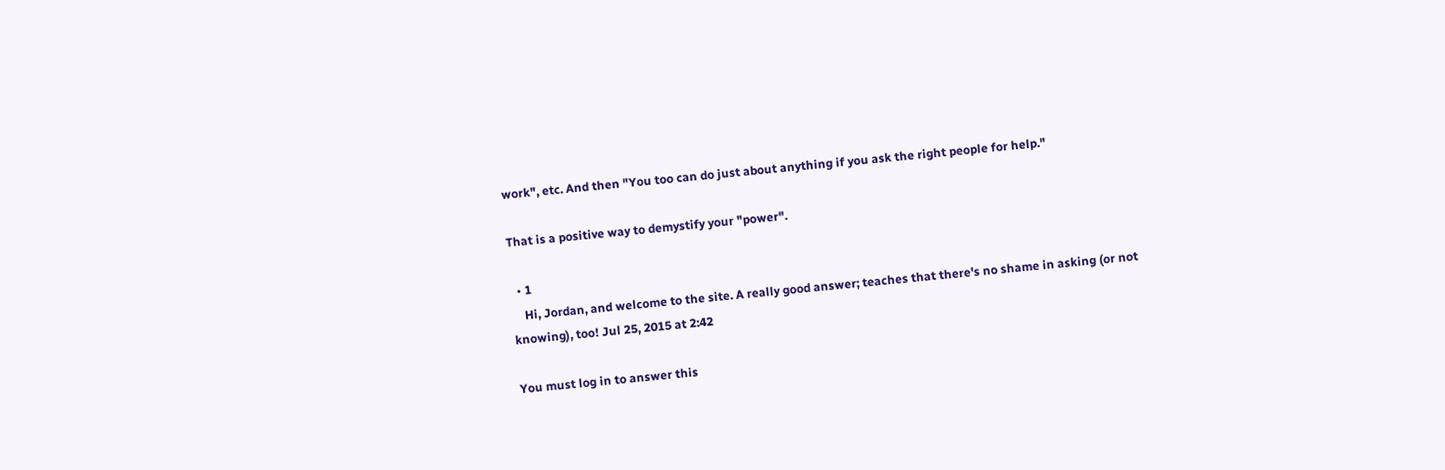work", etc. And then "You too can do just about anything if you ask the right people for help."

That is a positive way to demystify your "power".

  • 1
    Hi, Jordan, and welcome to the site. A really good answer; teaches that there's no shame in asking (or not knowing), too! Jul 25, 2015 at 2:42

You must log in to answer this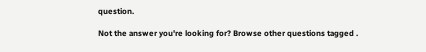question.

Not the answer you're looking for? Browse other questions tagged .